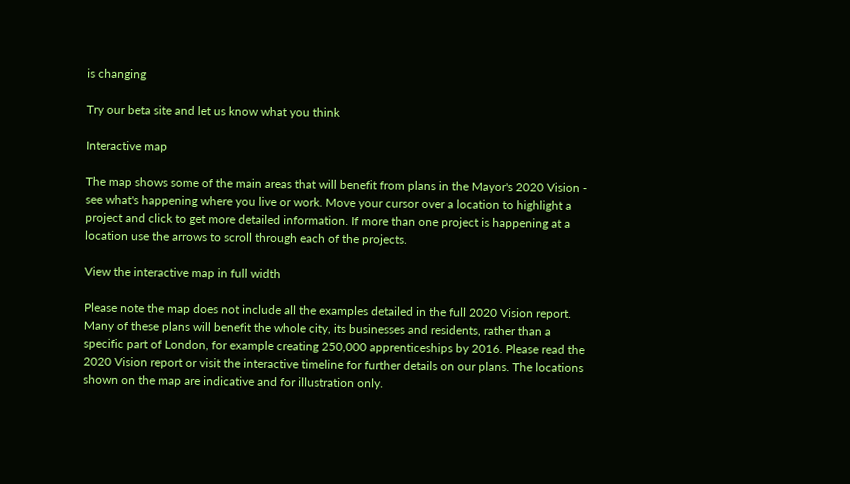is changing

Try our beta site and let us know what you think

Interactive map

The map shows some of the main areas that will benefit from plans in the Mayor's 2020 Vision - see what's happening where you live or work. Move your cursor over a location to highlight a project and click to get more detailed information. If more than one project is happening at a location use the arrows to scroll through each of the projects.

View the interactive map in full width

Please note the map does not include all the examples detailed in the full 2020 Vision report. Many of these plans will benefit the whole city, its businesses and residents, rather than a specific part of London, for example creating 250,000 apprenticeships by 2016. Please read the 2020 Vision report or visit the interactive timeline for further details on our plans. The locations shown on the map are indicative and for illustration only.